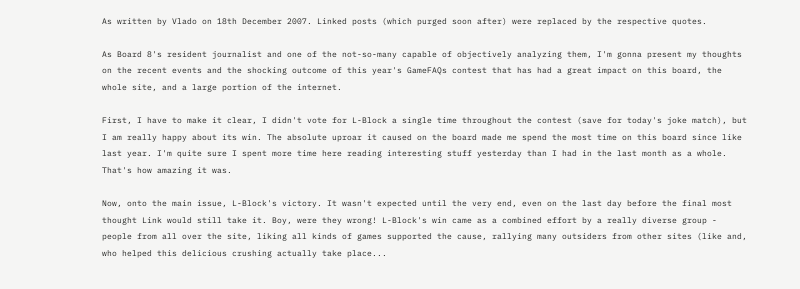As written by Vlado on 18th December 2007. Linked posts (which purged soon after) were replaced by the respective quotes.

As Board 8's resident journalist and one of the not-so-many capable of objectively analyzing them, I'm gonna present my thoughts on the recent events and the shocking outcome of this year's GameFAQs contest that has had a great impact on this board, the whole site, and a large portion of the internet.

First, I have to make it clear, I didn't vote for L-Block a single time throughout the contest (save for today's joke match), but I am really happy about its win. The absolute uproar it caused on the board made me spend the most time on this board since like last year. I'm quite sure I spent more time here reading interesting stuff yesterday than I had in the last month as a whole. That's how amazing it was.

Now, onto the main issue, L-Block's victory. It wasn't expected until the very end, even on the last day before the final most thought Link would still take it. Boy, were they wrong! L-Block's win came as a combined effort by a really diverse group - people from all over the site, liking all kinds of games supported the cause, rallying many outsiders from other sites (like and, who helped this delicious crushing actually take place...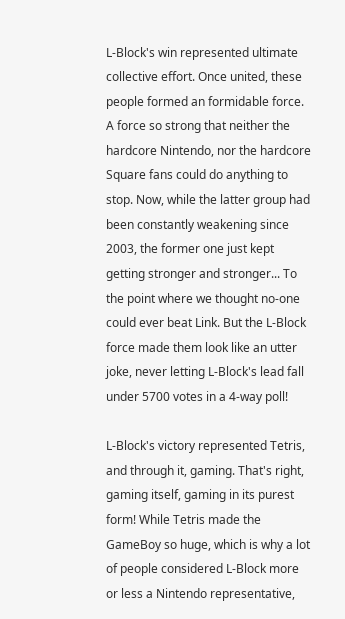L-Block's win represented ultimate collective effort. Once united, these people formed an formidable force. A force so strong that neither the hardcore Nintendo, nor the hardcore Square fans could do anything to stop. Now, while the latter group had been constantly weakening since 2003, the former one just kept getting stronger and stronger... To the point where we thought no-one could ever beat Link. But the L-Block force made them look like an utter joke, never letting L-Block's lead fall under 5700 votes in a 4-way poll!

L-Block's victory represented Tetris, and through it, gaming. That's right, gaming itself, gaming in its purest form! While Tetris made the GameBoy so huge, which is why a lot of people considered L-Block more or less a Nintendo representative,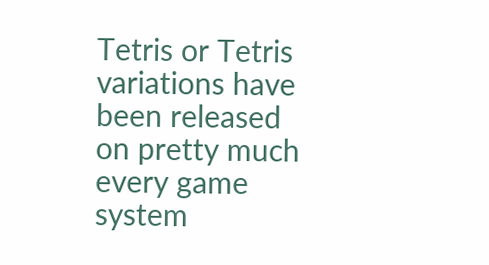Tetris or Tetris variations have been released on pretty much every game system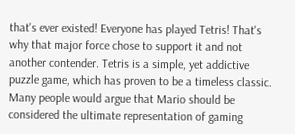that's ever existed! Everyone has played Tetris! That's why that major force chose to support it and not another contender. Tetris is a simple, yet addictive puzzle game, which has proven to be a timeless classic. Many people would argue that Mario should be considered the ultimate representation of gaming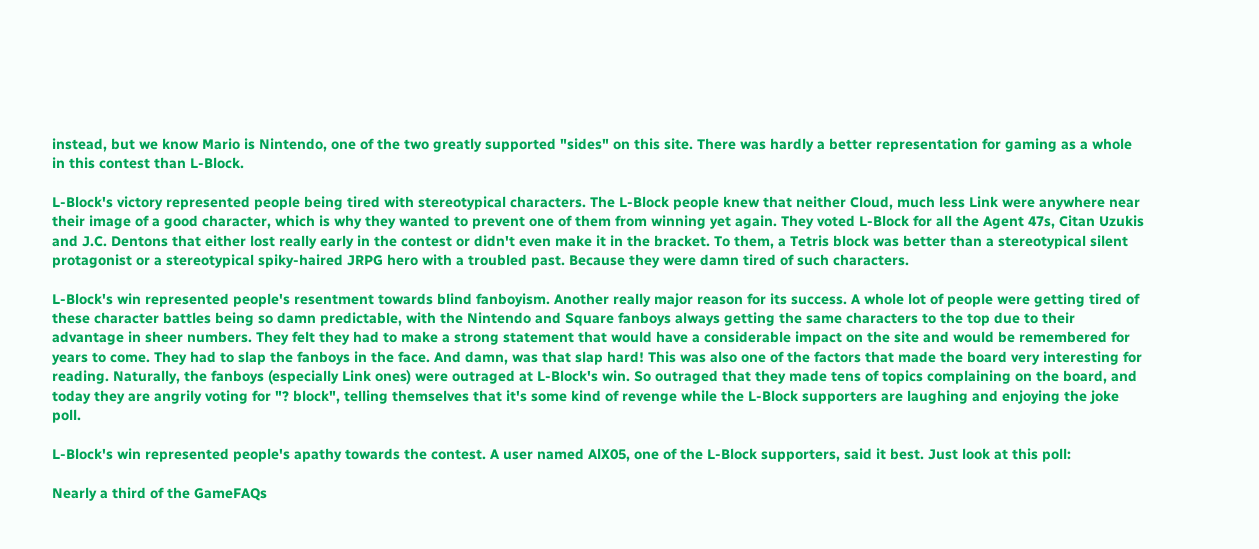instead, but we know Mario is Nintendo, one of the two greatly supported "sides" on this site. There was hardly a better representation for gaming as a whole in this contest than L-Block.

L-Block's victory represented people being tired with stereotypical characters. The L-Block people knew that neither Cloud, much less Link were anywhere near their image of a good character, which is why they wanted to prevent one of them from winning yet again. They voted L-Block for all the Agent 47s, Citan Uzukis and J.C. Dentons that either lost really early in the contest or didn't even make it in the bracket. To them, a Tetris block was better than a stereotypical silent protagonist or a stereotypical spiky-haired JRPG hero with a troubled past. Because they were damn tired of such characters.

L-Block's win represented people's resentment towards blind fanboyism. Another really major reason for its success. A whole lot of people were getting tired of these character battles being so damn predictable, with the Nintendo and Square fanboys always getting the same characters to the top due to their advantage in sheer numbers. They felt they had to make a strong statement that would have a considerable impact on the site and would be remembered for years to come. They had to slap the fanboys in the face. And damn, was that slap hard! This was also one of the factors that made the board very interesting for reading. Naturally, the fanboys (especially Link ones) were outraged at L-Block's win. So outraged that they made tens of topics complaining on the board, and today they are angrily voting for "? block", telling themselves that it's some kind of revenge while the L-Block supporters are laughing and enjoying the joke poll.

L-Block's win represented people's apathy towards the contest. A user named AlX05, one of the L-Block supporters, said it best. Just look at this poll:

Nearly a third of the GameFAQs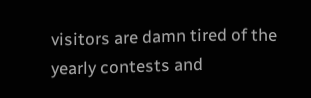visitors are damn tired of the yearly contests and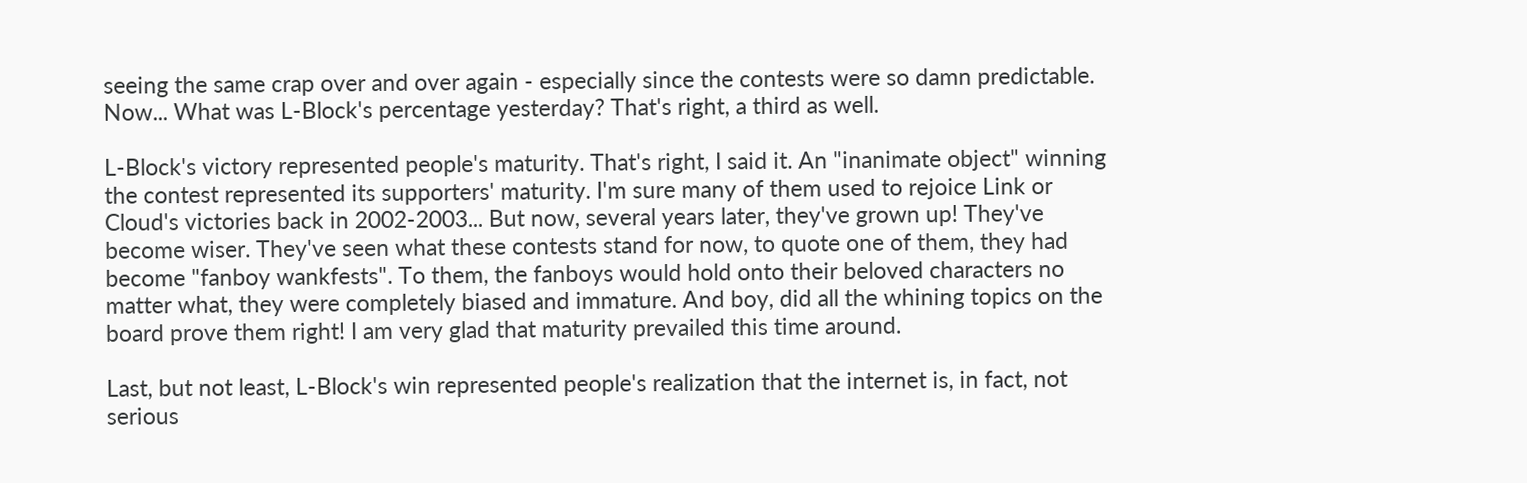seeing the same crap over and over again - especially since the contests were so damn predictable. Now... What was L-Block's percentage yesterday? That's right, a third as well.

L-Block's victory represented people's maturity. That's right, I said it. An "inanimate object" winning the contest represented its supporters' maturity. I'm sure many of them used to rejoice Link or Cloud's victories back in 2002-2003... But now, several years later, they've grown up! They've become wiser. They've seen what these contests stand for now, to quote one of them, they had become "fanboy wankfests". To them, the fanboys would hold onto their beloved characters no matter what, they were completely biased and immature. And boy, did all the whining topics on the board prove them right! I am very glad that maturity prevailed this time around.

Last, but not least, L-Block's win represented people's realization that the internet is, in fact, not serious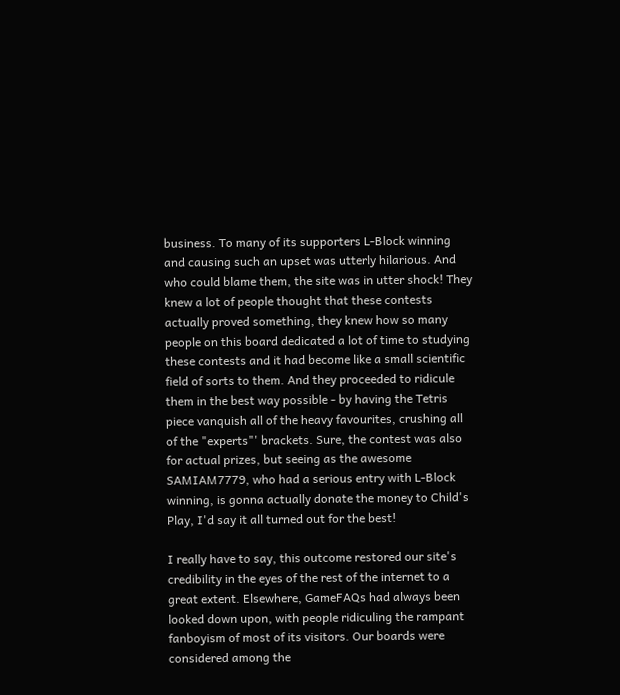business. To many of its supporters L-Block winning and causing such an upset was utterly hilarious. And who could blame them, the site was in utter shock! They knew a lot of people thought that these contests actually proved something, they knew how so many people on this board dedicated a lot of time to studying these contests and it had become like a small scientific field of sorts to them. And they proceeded to ridicule them in the best way possible - by having the Tetris piece vanquish all of the heavy favourites, crushing all of the "experts"' brackets. Sure, the contest was also for actual prizes, but seeing as the awesome SAMIAM7779, who had a serious entry with L-Block winning, is gonna actually donate the money to Child's Play, I'd say it all turned out for the best!

I really have to say, this outcome restored our site's credibility in the eyes of the rest of the internet to a great extent. Elsewhere, GameFAQs had always been looked down upon, with people ridiculing the rampant fanboyism of most of its visitors. Our boards were considered among the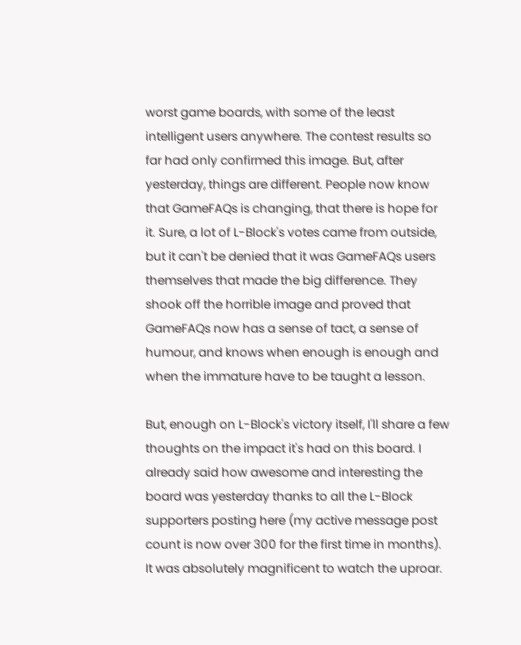worst game boards, with some of the least intelligent users anywhere. The contest results so far had only confirmed this image. But, after yesterday, things are different. People now know that GameFAQs is changing, that there is hope for it. Sure, a lot of L-Block's votes came from outside, but it can't be denied that it was GameFAQs users themselves that made the big difference. They shook off the horrible image and proved that GameFAQs now has a sense of tact, a sense of humour, and knows when enough is enough and when the immature have to be taught a lesson.

But, enough on L-Block's victory itself, I'll share a few thoughts on the impact it's had on this board. I already said how awesome and interesting the board was yesterday thanks to all the L-Block supporters posting here (my active message post count is now over 300 for the first time in months). It was absolutely magnificent to watch the uproar.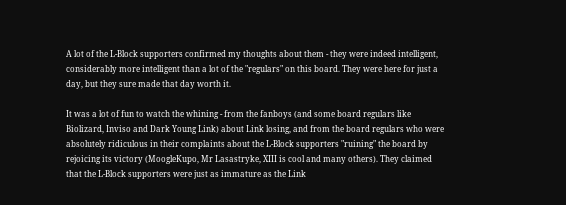A lot of the L-Block supporters confirmed my thoughts about them - they were indeed intelligent, considerably more intelligent than a lot of the "regulars" on this board. They were here for just a day, but they sure made that day worth it.

It was a lot of fun to watch the whining - from the fanboys (and some board regulars like Biolizard, Inviso and Dark Young Link) about Link losing, and from the board regulars who were absolutely ridiculous in their complaints about the L-Block supporters "ruining" the board by rejoicing its victory (MoogleKupo, Mr Lasastryke, XIII is cool and many others). They claimed that the L-Block supporters were just as immature as the Link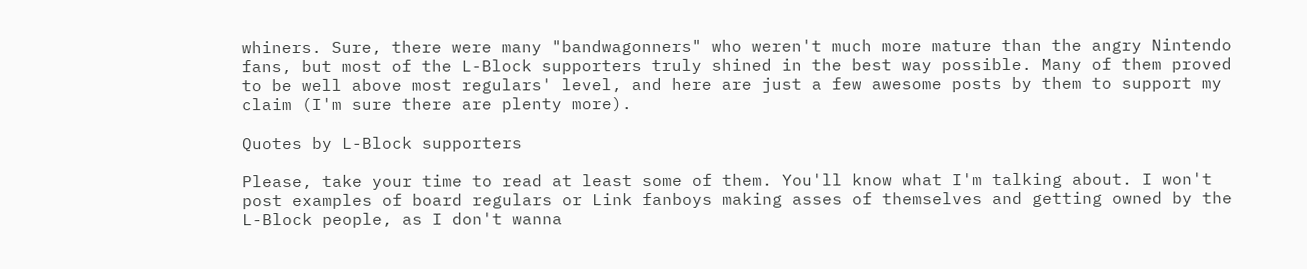whiners. Sure, there were many "bandwagonners" who weren't much more mature than the angry Nintendo fans, but most of the L-Block supporters truly shined in the best way possible. Many of them proved to be well above most regulars' level, and here are just a few awesome posts by them to support my claim (I'm sure there are plenty more).

Quotes by L-Block supporters

Please, take your time to read at least some of them. You'll know what I'm talking about. I won't post examples of board regulars or Link fanboys making asses of themselves and getting owned by the L-Block people, as I don't wanna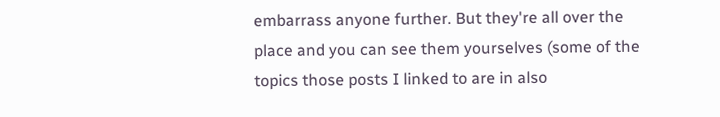embarrass anyone further. But they're all over the place and you can see them yourselves (some of the topics those posts I linked to are in also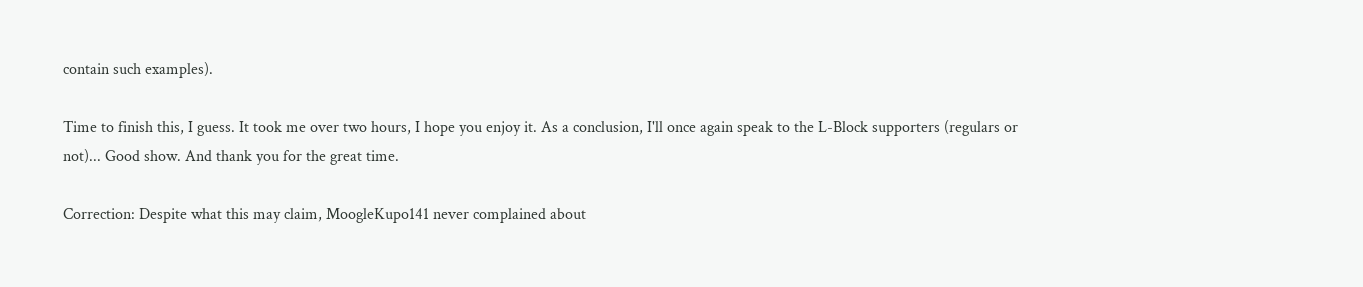contain such examples).

Time to finish this, I guess. It took me over two hours, I hope you enjoy it. As a conclusion, I'll once again speak to the L-Block supporters (regulars or not)... Good show. And thank you for the great time.

Correction: Despite what this may claim, MoogleKupo141 never complained about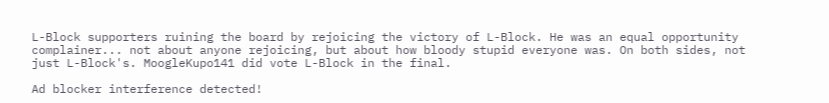L-Block supporters ruining the board by rejoicing the victory of L-Block. He was an equal opportunity complainer... not about anyone rejoicing, but about how bloody stupid everyone was. On both sides, not just L-Block's. MoogleKupo141 did vote L-Block in the final.

Ad blocker interference detected!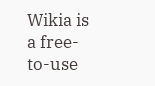Wikia is a free-to-use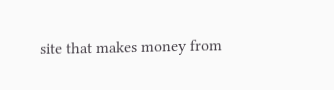site that makes money from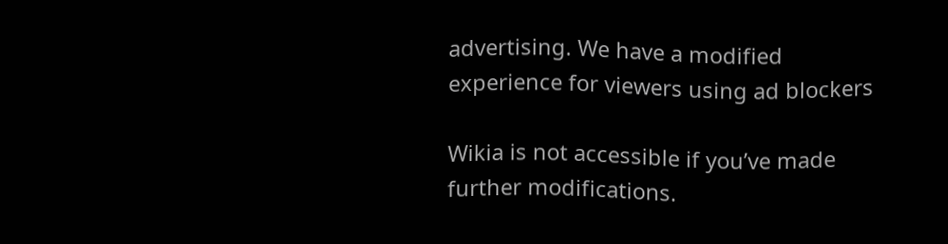advertising. We have a modified experience for viewers using ad blockers

Wikia is not accessible if you’ve made further modifications.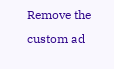Remove the custom ad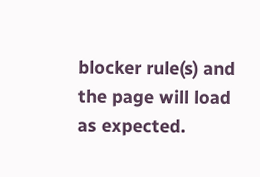blocker rule(s) and the page will load as expected.